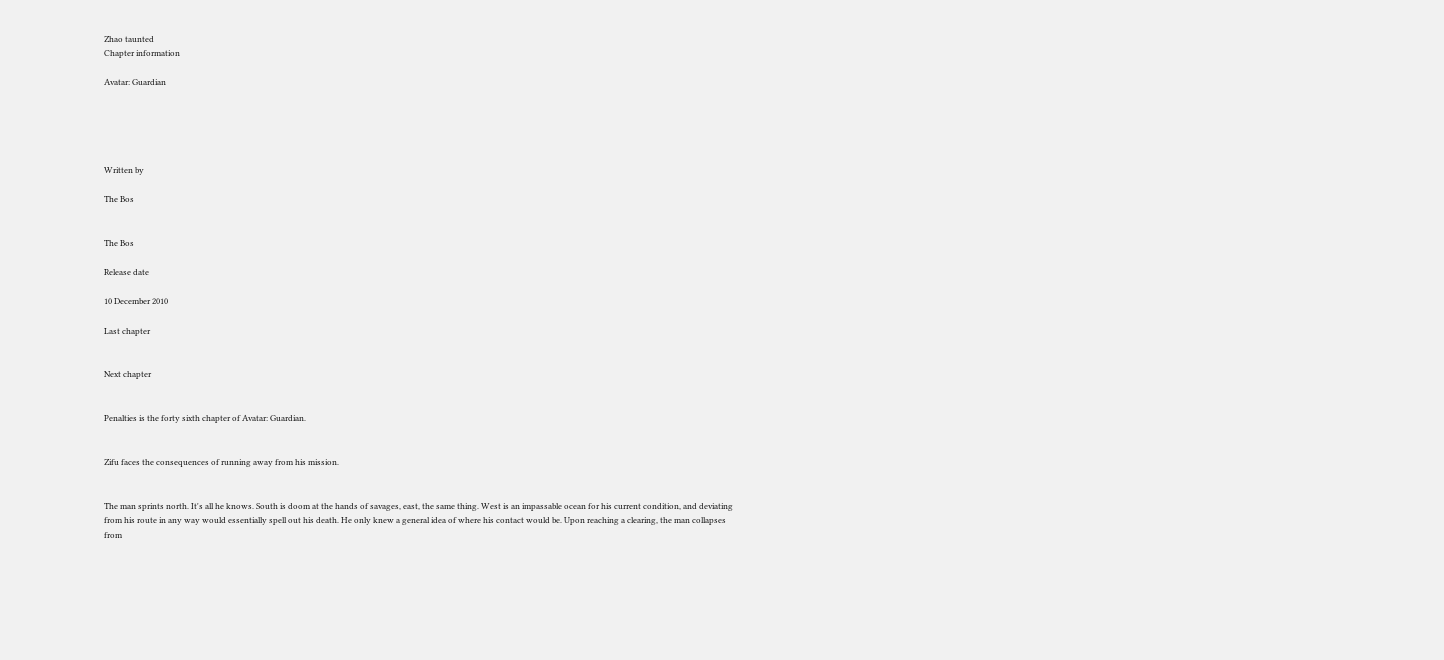Zhao taunted
Chapter information

Avatar: Guardian





Written by

The Bos


The Bos

Release date

10 December 2010

Last chapter


Next chapter


Penalties is the forty sixth chapter of Avatar: Guardian.


Zifu faces the consequences of running away from his mission.


The man sprints north. It's all he knows. South is doom at the hands of savages, east, the same thing. West is an impassable ocean for his current condition, and deviating from his route in any way would essentially spell out his death. He only knew a general idea of where his contact would be. Upon reaching a clearing, the man collapses from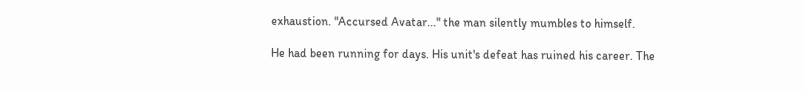exhaustion. "Accursed Avatar..." the man silently mumbles to himself.

He had been running for days. His unit's defeat has ruined his career. The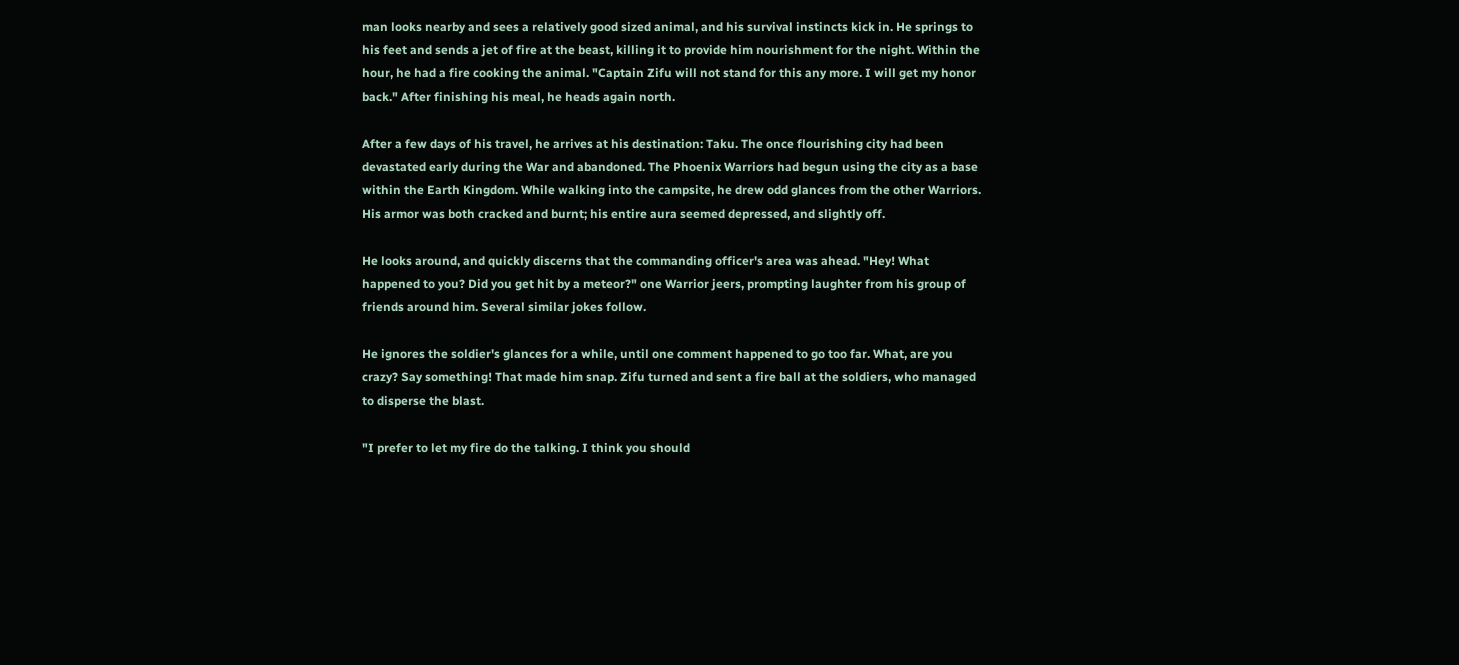man looks nearby and sees a relatively good sized animal, and his survival instincts kick in. He springs to his feet and sends a jet of fire at the beast, killing it to provide him nourishment for the night. Within the hour, he had a fire cooking the animal. "Captain Zifu will not stand for this any more. I will get my honor back." After finishing his meal, he heads again north.

After a few days of his travel, he arrives at his destination: Taku. The once flourishing city had been devastated early during the War and abandoned. The Phoenix Warriors had begun using the city as a base within the Earth Kingdom. While walking into the campsite, he drew odd glances from the other Warriors. His armor was both cracked and burnt; his entire aura seemed depressed, and slightly off.

He looks around, and quickly discerns that the commanding officer's area was ahead. "Hey! What happened to you? Did you get hit by a meteor?" one Warrior jeers, prompting laughter from his group of friends around him. Several similar jokes follow.

He ignores the soldier's glances for a while, until one comment happened to go too far. What, are you crazy? Say something! That made him snap. Zifu turned and sent a fire ball at the soldiers, who managed to disperse the blast.

"I prefer to let my fire do the talking. I think you should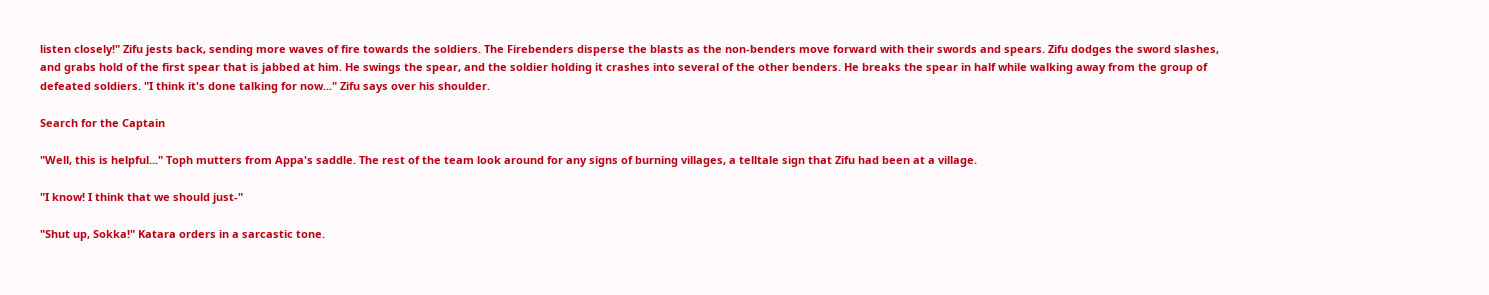listen closely!" Zifu jests back, sending more waves of fire towards the soldiers. The Firebenders disperse the blasts as the non-benders move forward with their swords and spears. Zifu dodges the sword slashes, and grabs hold of the first spear that is jabbed at him. He swings the spear, and the soldier holding it crashes into several of the other benders. He breaks the spear in half while walking away from the group of defeated soldiers. "I think it's done talking for now..." Zifu says over his shoulder.

Search for the Captain

"Well, this is helpful..." Toph mutters from Appa's saddle. The rest of the team look around for any signs of burning villages, a telltale sign that Zifu had been at a village.

"I know! I think that we should just-"

"Shut up, Sokka!" Katara orders in a sarcastic tone.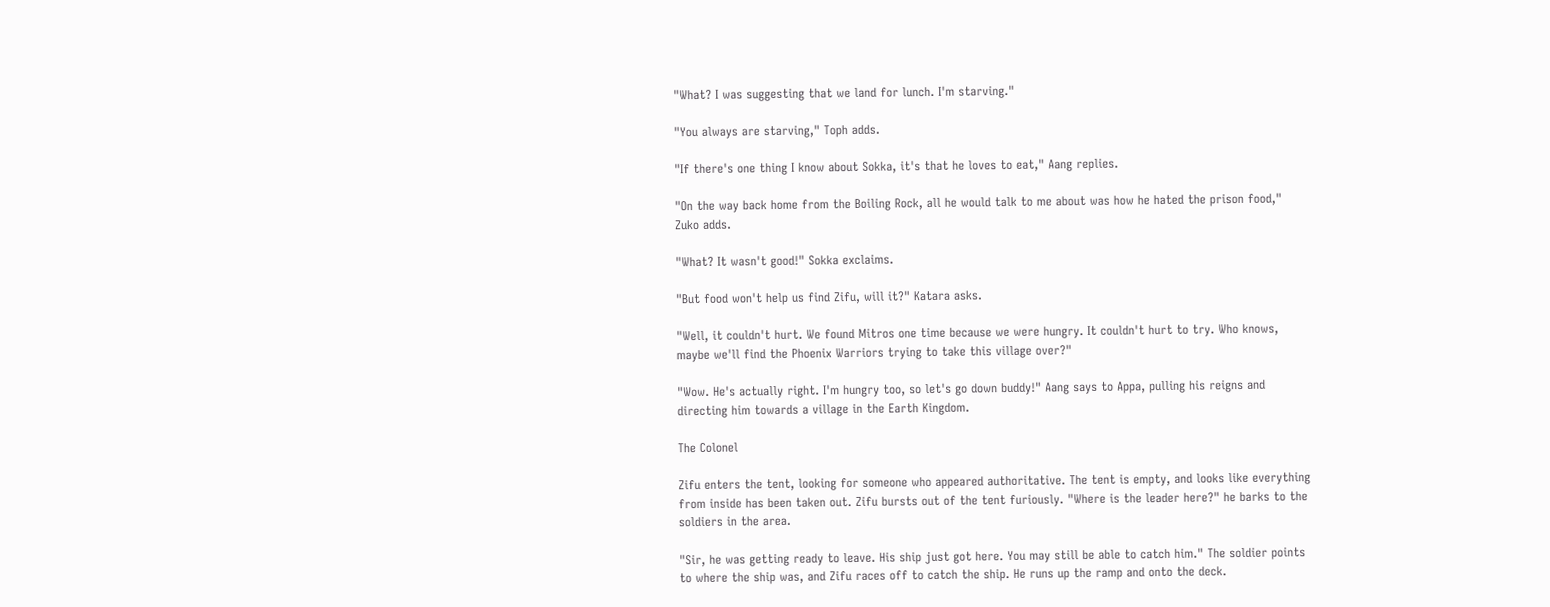"What? I was suggesting that we land for lunch. I'm starving."

"You always are starving," Toph adds.

"If there's one thing I know about Sokka, it's that he loves to eat," Aang replies.

"On the way back home from the Boiling Rock, all he would talk to me about was how he hated the prison food," Zuko adds.

"What? It wasn't good!" Sokka exclaims.

"But food won't help us find Zifu, will it?" Katara asks.

"Well, it couldn't hurt. We found Mitros one time because we were hungry. It couldn't hurt to try. Who knows, maybe we'll find the Phoenix Warriors trying to take this village over?"

"Wow. He's actually right. I'm hungry too, so let's go down buddy!" Aang says to Appa, pulling his reigns and directing him towards a village in the Earth Kingdom.

The Colonel

Zifu enters the tent, looking for someone who appeared authoritative. The tent is empty, and looks like everything from inside has been taken out. Zifu bursts out of the tent furiously. "Where is the leader here?" he barks to the soldiers in the area.

"Sir, he was getting ready to leave. His ship just got here. You may still be able to catch him." The soldier points to where the ship was, and Zifu races off to catch the ship. He runs up the ramp and onto the deck.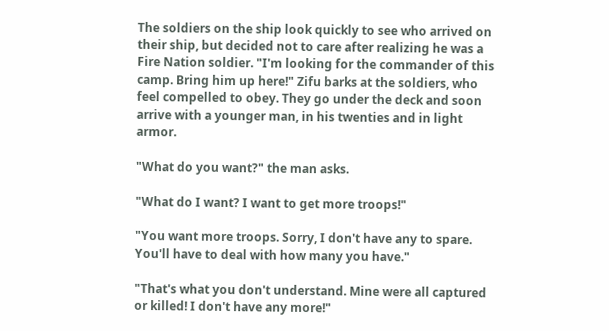The soldiers on the ship look quickly to see who arrived on their ship, but decided not to care after realizing he was a Fire Nation soldier. "I'm looking for the commander of this camp. Bring him up here!" Zifu barks at the soldiers, who feel compelled to obey. They go under the deck and soon arrive with a younger man, in his twenties and in light armor.

"What do you want?" the man asks.

"What do I want? I want to get more troops!"

"You want more troops. Sorry, I don't have any to spare. You'll have to deal with how many you have."

"That's what you don't understand. Mine were all captured or killed! I don't have any more!"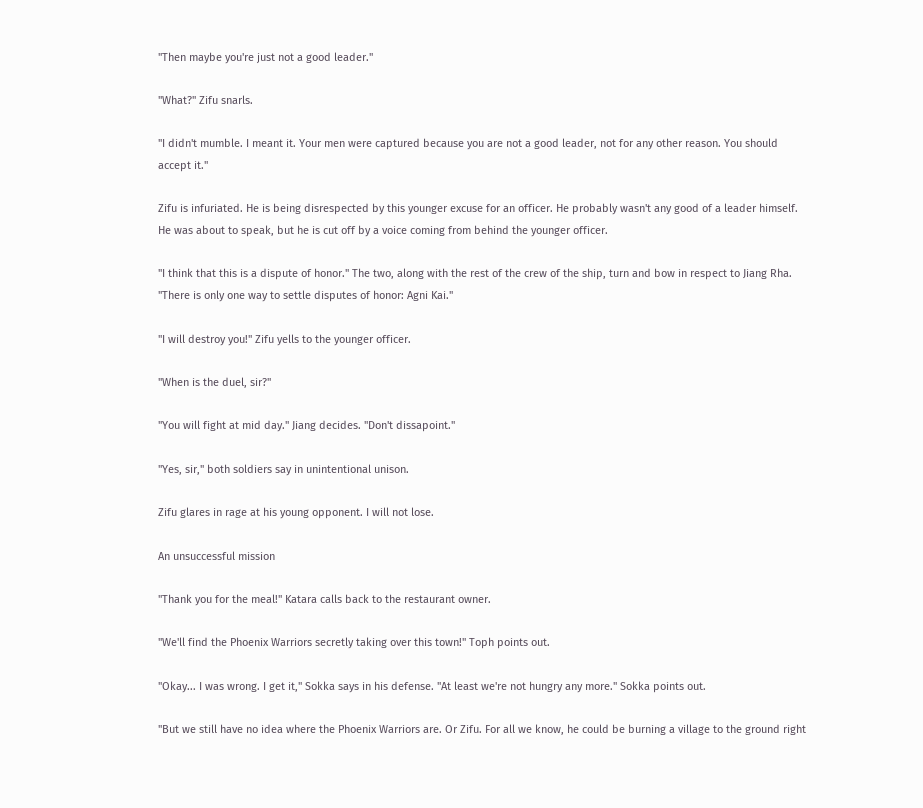"Then maybe you're just not a good leader."

"What?" Zifu snarls.

"I didn't mumble. I meant it. Your men were captured because you are not a good leader, not for any other reason. You should accept it."

Zifu is infuriated. He is being disrespected by this younger excuse for an officer. He probably wasn't any good of a leader himself. He was about to speak, but he is cut off by a voice coming from behind the younger officer.

"I think that this is a dispute of honor." The two, along with the rest of the crew of the ship, turn and bow in respect to Jiang Rha. "There is only one way to settle disputes of honor: Agni Kai."

"I will destroy you!" Zifu yells to the younger officer.

"When is the duel, sir?"

"You will fight at mid day." Jiang decides. "Don't dissapoint."

"Yes, sir," both soldiers say in unintentional unison.

Zifu glares in rage at his young opponent. I will not lose.

An unsuccessful mission

"Thank you for the meal!" Katara calls back to the restaurant owner.

"We'll find the Phoenix Warriors secretly taking over this town!" Toph points out.

"Okay... I was wrong. I get it," Sokka says in his defense. "At least we're not hungry any more." Sokka points out.

"But we still have no idea where the Phoenix Warriors are. Or Zifu. For all we know, he could be burning a village to the ground right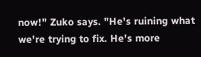now!" Zuko says. "He's ruining what we're trying to fix. He's more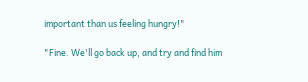important than us feeling hungry!"

"Fine. We'll go back up, and try and find him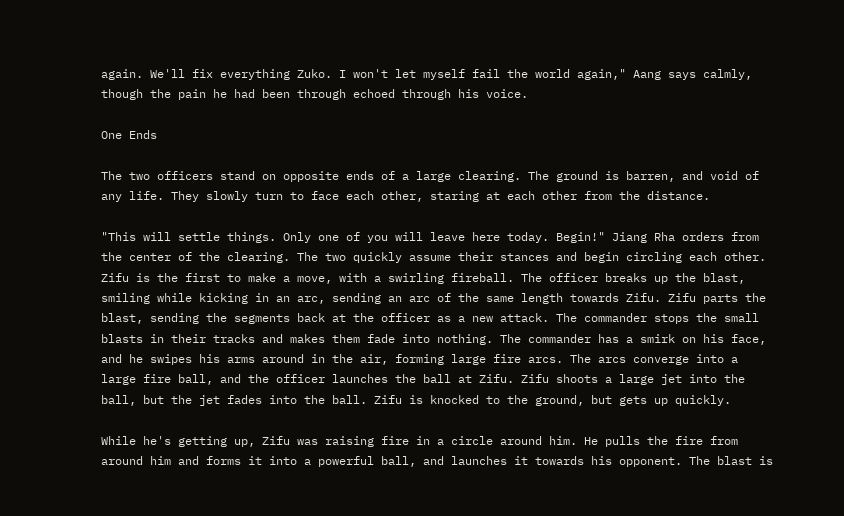again. We'll fix everything Zuko. I won't let myself fail the world again," Aang says calmly, though the pain he had been through echoed through his voice.

One Ends

The two officers stand on opposite ends of a large clearing. The ground is barren, and void of any life. They slowly turn to face each other, staring at each other from the distance.

"This will settle things. Only one of you will leave here today. Begin!" Jiang Rha orders from the center of the clearing. The two quickly assume their stances and begin circling each other. Zifu is the first to make a move, with a swirling fireball. The officer breaks up the blast, smiling while kicking in an arc, sending an arc of the same length towards Zifu. Zifu parts the blast, sending the segments back at the officer as a new attack. The commander stops the small blasts in their tracks and makes them fade into nothing. The commander has a smirk on his face, and he swipes his arms around in the air, forming large fire arcs. The arcs converge into a large fire ball, and the officer launches the ball at Zifu. Zifu shoots a large jet into the ball, but the jet fades into the ball. Zifu is knocked to the ground, but gets up quickly.

While he's getting up, Zifu was raising fire in a circle around him. He pulls the fire from around him and forms it into a powerful ball, and launches it towards his opponent. The blast is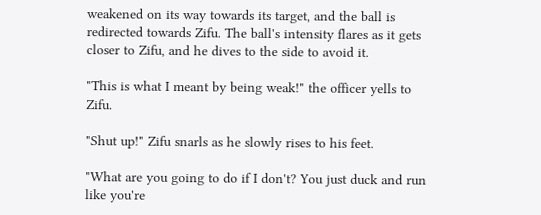weakened on its way towards its target, and the ball is redirected towards Zifu. The ball's intensity flares as it gets closer to Zifu, and he dives to the side to avoid it.

"This is what I meant by being weak!" the officer yells to Zifu.

"Shut up!" Zifu snarls as he slowly rises to his feet.

"What are you going to do if I don't? You just duck and run like you're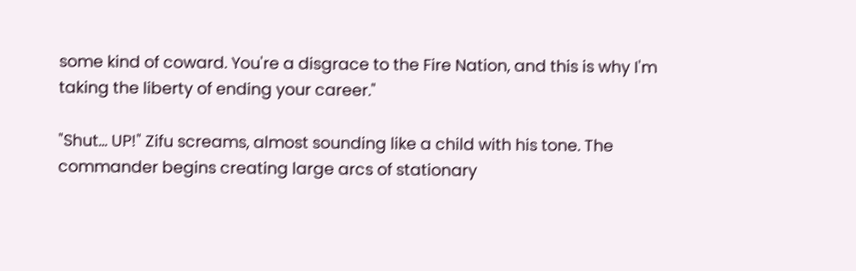some kind of coward. You're a disgrace to the Fire Nation, and this is why I'm taking the liberty of ending your career."

"Shut... UP!" Zifu screams, almost sounding like a child with his tone. The commander begins creating large arcs of stationary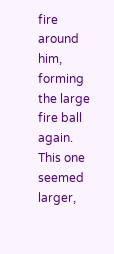fire around him, forming the large fire ball again. This one seemed larger,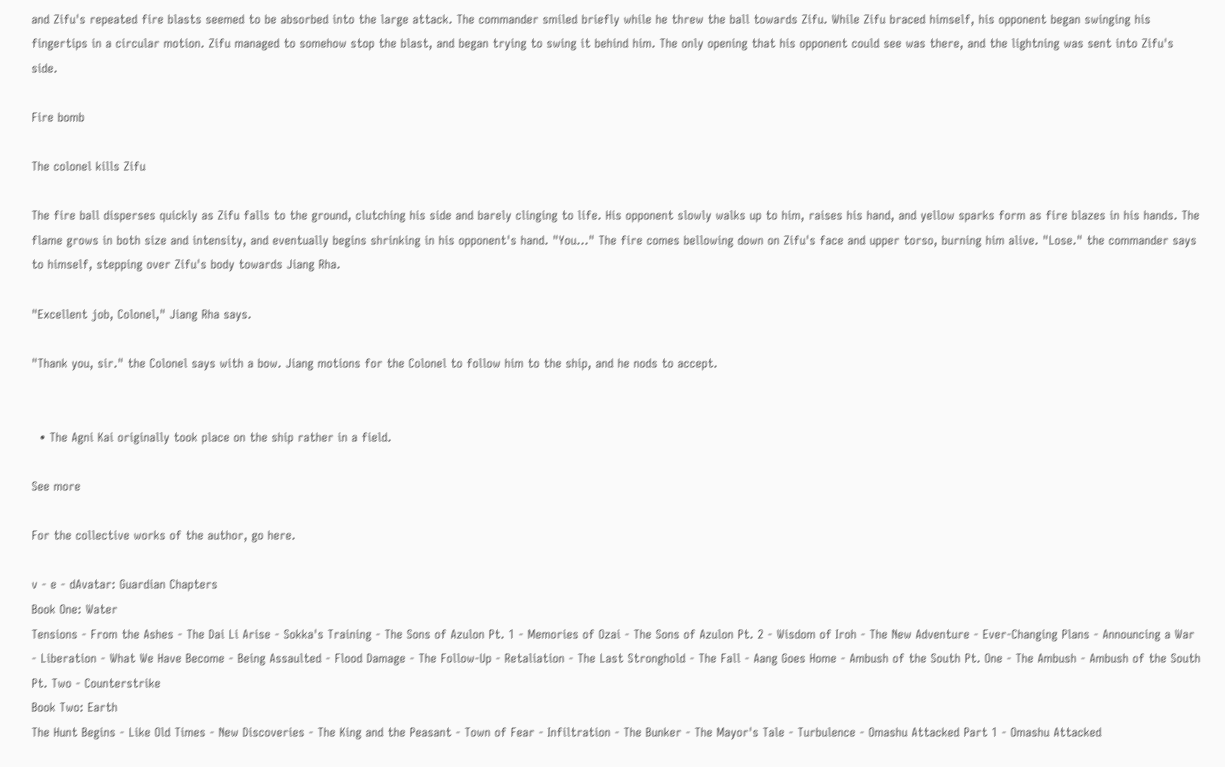and Zifu's repeated fire blasts seemed to be absorbed into the large attack. The commander smiled briefly while he threw the ball towards Zifu. While Zifu braced himself, his opponent began swinging his fingertips in a circular motion. Zifu managed to somehow stop the blast, and began trying to swing it behind him. The only opening that his opponent could see was there, and the lightning was sent into Zifu's side.

Fire bomb

The colonel kills Zifu

The fire ball disperses quickly as Zifu falls to the ground, clutching his side and barely clinging to life. His opponent slowly walks up to him, raises his hand, and yellow sparks form as fire blazes in his hands. The flame grows in both size and intensity, and eventually begins shrinking in his opponent's hand. "You..." The fire comes bellowing down on Zifu's face and upper torso, burning him alive. "Lose." the commander says to himself, stepping over Zifu's body towards Jiang Rha.

"Excellent job, Colonel," Jiang Rha says.

"Thank you, sir." the Colonel says with a bow. Jiang motions for the Colonel to follow him to the ship, and he nods to accept.


  • The Agni Kai originally took place on the ship rather in a field.

See more

For the collective works of the author, go here.

v - e - dAvatar: Guardian Chapters
Book One: Water
Tensions - From the Ashes - The Dai Li Arise - Sokka's Training - The Sons of Azulon Pt. 1 - Memories of Ozai - The Sons of Azulon Pt. 2 - Wisdom of Iroh - The New Adventure - Ever-Changing Plans - Announcing a War - Liberation - What We Have Become - Being Assaulted - Flood Damage - The Follow-Up - Retaliation - The Last Stronghold - The Fall - Aang Goes Home - Ambush of the South Pt. One - The Ambush - Ambush of the South Pt. Two - Counterstrike
Book Two: Earth
The Hunt Begins - Like Old Times - New Discoveries - The King and the Peasant - Town of Fear - Infiltration - The Bunker - The Mayor's Tale - Turbulence - Omashu Attacked Part 1 - Omashu Attacked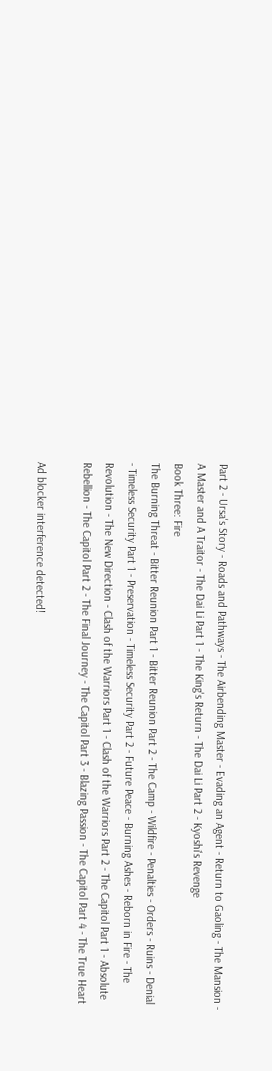Part 2 - Ursa's Story - Roads and Pathways - The Airbending Master - Evading an Agent - Return to Gaoling - The Mansion - A Master and A Traitor - The Dai Li Part 1 - The King's Return - The Dai Li Part 2 - Kyoshi's Revenge
Book Three: Fire
The Burning Threat - Bitter Reunion Part 1 - Bitter Reunion Part 2 - The Camp - Wildfire - Penalties - Orders - Ruins - Denial - Timeless Security Part 1 - Preservation - Timeless Security Part 2 - Future Peace - Burning Ashes - Reborn in Fire - The Revolution - The New Direction - Clash of the Warriors Part 1 - Clash of the Warriors Part 2 - The Capitol Part 1 - Absolute Rebellion - The Capitol Part 2 - The Final Journey - The Capitol Part 3 - Blazing Passion - The Capitol Part 4 - The True Heart

Ad blocker interference detected!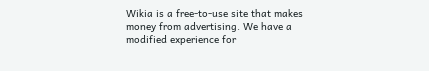Wikia is a free-to-use site that makes money from advertising. We have a modified experience for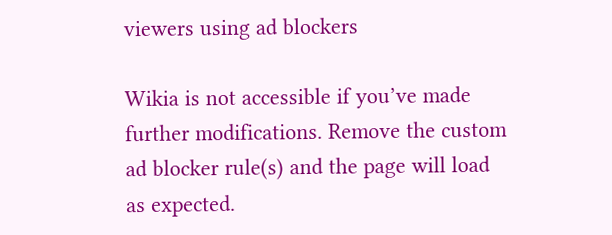viewers using ad blockers

Wikia is not accessible if you’ve made further modifications. Remove the custom ad blocker rule(s) and the page will load as expected.